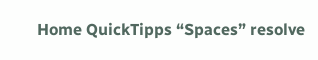Home QuickTipps “Spaces” resolve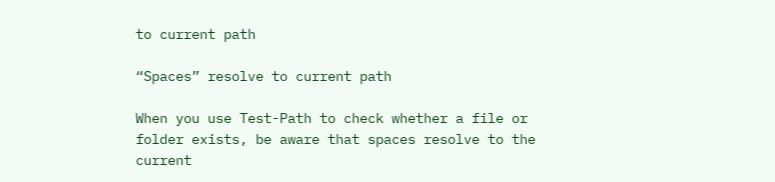to current path

“Spaces” resolve to current path

When you use Test-Path to check whether a file or folder exists, be aware that spaces resolve to the current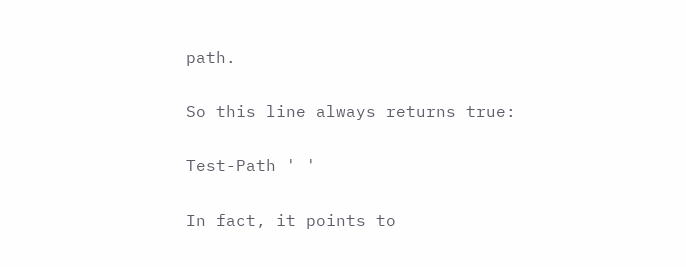path.

So this line always returns true:

Test-Path ' '

In fact, it points to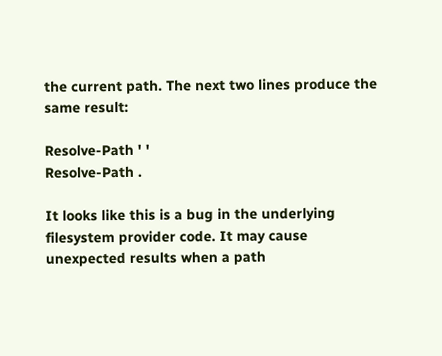the current path. The next two lines produce the same result:

Resolve-Path ' '
Resolve-Path .

It looks like this is a bug in the underlying filesystem provider code. It may cause unexpected results when a path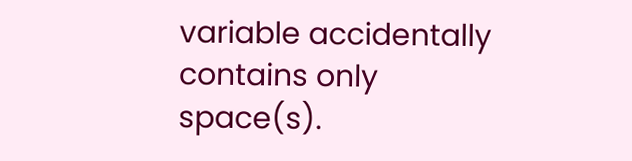variable accidentally contains only space(s).